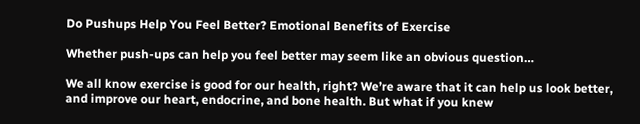Do Pushups Help You Feel Better? Emotional Benefits of Exercise

Whether push-ups can help you feel better may seem like an obvious question…

We all know exercise is good for our health, right? We’re aware that it can help us look better, and improve our heart, endocrine, and bone health. But what if you knew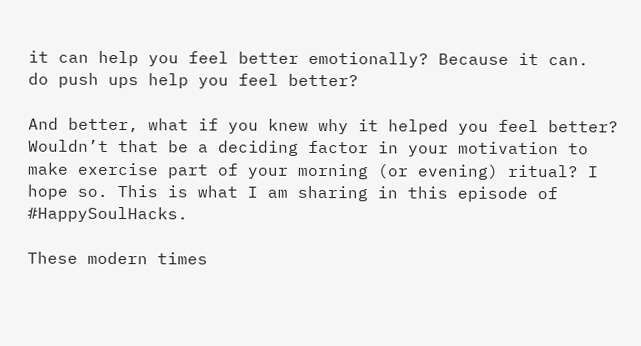it can help you feel better emotionally? Because it can.
do push ups help you feel better?

And better, what if you knew why it helped you feel better? Wouldn’t that be a deciding factor in your motivation to make exercise part of your morning (or evening) ritual? I hope so. This is what I am sharing in this episode of #HappySoulHacks.

These modern times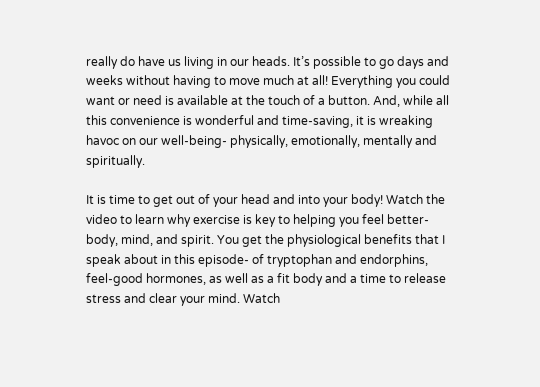really do have us living in our heads. It’s possible to go days and weeks without having to move much at all! Everything you could want or need is available at the touch of a button. And, while all this convenience is wonderful and time-saving, it is wreaking havoc on our well-being- physically, emotionally, mentally and spiritually.

It is time to get out of your head and into your body! Watch the video to learn why exercise is key to helping you feel better- body, mind, and spirit. You get the physiological benefits that I speak about in this episode- of tryptophan and endorphins, feel-good hormones, as well as a fit body and a time to release stress and clear your mind. Watch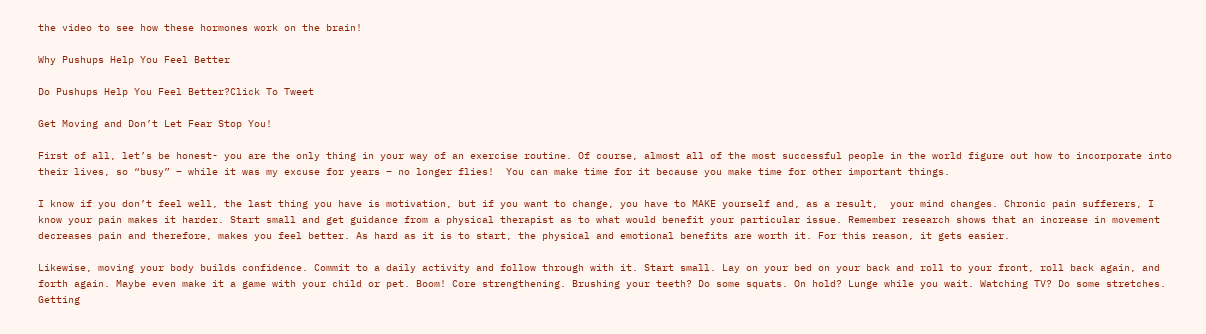the video to see how these hormones work on the brain!

Why Pushups Help You Feel Better

Do Pushups Help You Feel Better?Click To Tweet

Get Moving and Don’t Let Fear Stop You!

First of all, let’s be honest- you are the only thing in your way of an exercise routine. Of course, almost all of the most successful people in the world figure out how to incorporate into their lives, so “busy” – while it was my excuse for years – no longer flies!  You can make time for it because you make time for other important things.

I know if you don’t feel well, the last thing you have is motivation, but if you want to change, you have to MAKE yourself and, as a result,  your mind changes. Chronic pain sufferers, I know your pain makes it harder. Start small and get guidance from a physical therapist as to what would benefit your particular issue. Remember research shows that an increase in movement decreases pain and therefore, makes you feel better. As hard as it is to start, the physical and emotional benefits are worth it. For this reason, it gets easier.

Likewise, moving your body builds confidence. Commit to a daily activity and follow through with it. Start small. Lay on your bed on your back and roll to your front, roll back again, and forth again. Maybe even make it a game with your child or pet. Boom! Core strengthening. Brushing your teeth? Do some squats. On hold? Lunge while you wait. Watching TV? Do some stretches. Getting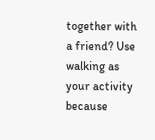together with a friend? Use walking as your activity because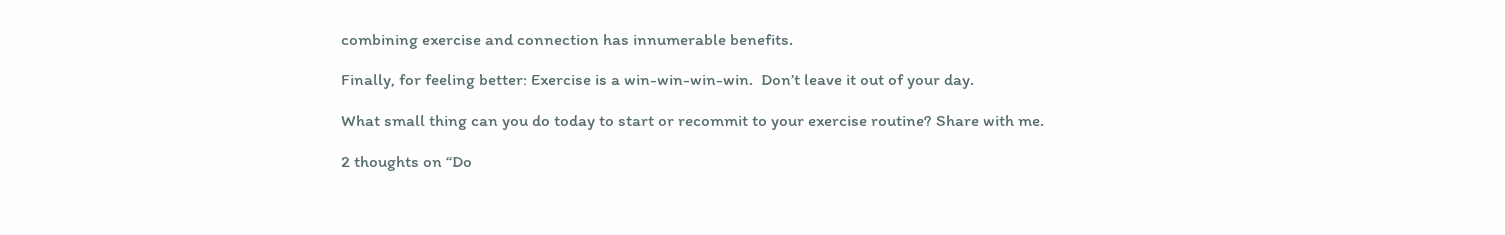combining exercise and connection has innumerable benefits.

Finally, for feeling better: Exercise is a win-win-win-win.  Don’t leave it out of your day.

What small thing can you do today to start or recommit to your exercise routine? Share with me.

2 thoughts on “Do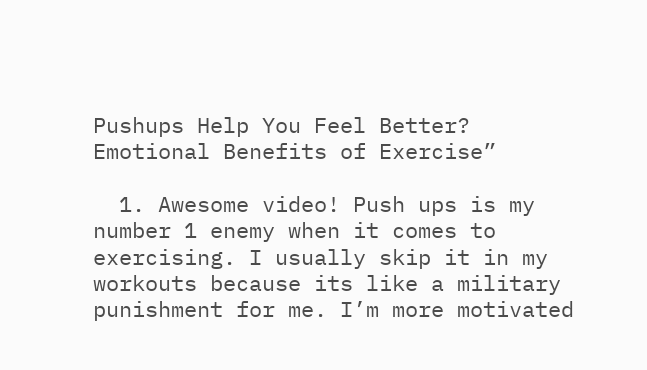Pushups Help You Feel Better? Emotional Benefits of Exercise”

  1. Awesome video! Push ups is my number 1 enemy when it comes to exercising. I usually skip it in my workouts because its like a military punishment for me. I’m more motivated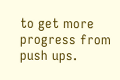to get more progress from push ups.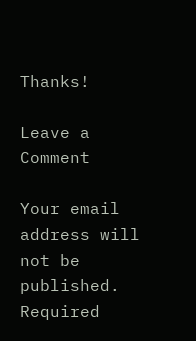Thanks!

Leave a Comment

Your email address will not be published. Required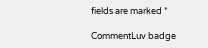fields are marked *

CommentLuv badge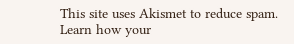This site uses Akismet to reduce spam. Learn how your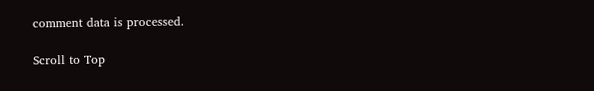comment data is processed.

Scroll to Top